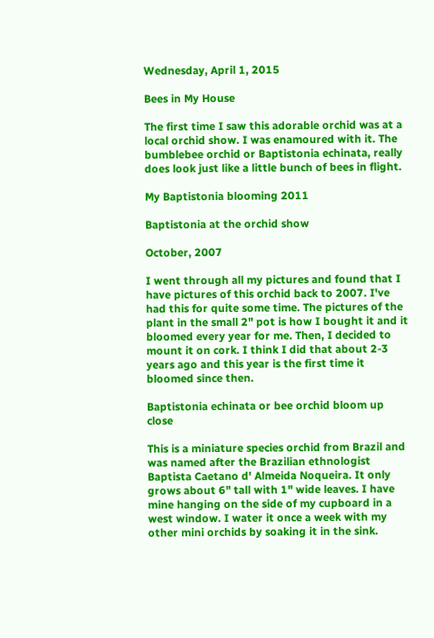Wednesday, April 1, 2015

Bees in My House

The first time I saw this adorable orchid was at a local orchid show. I was enamoured with it. The bumblebee orchid or Baptistonia echinata, really does look just like a little bunch of bees in flight.

My Baptistonia blooming 2011

Baptistonia at the orchid show

October, 2007

I went through all my pictures and found that I have pictures of this orchid back to 2007. I've had this for quite some time. The pictures of the plant in the small 2" pot is how I bought it and it bloomed every year for me. Then, I decided to mount it on cork. I think I did that about 2-3 years ago and this year is the first time it bloomed since then.

Baptistonia echinata or bee orchid bloom up close

This is a miniature species orchid from Brazil and was named after the Brazilian ethnologist Baptista Caetano d' Almeida Noqueira. It only grows about 6" tall with 1" wide leaves. I have mine hanging on the side of my cupboard in a west window. I water it once a week with my other mini orchids by soaking it in the sink.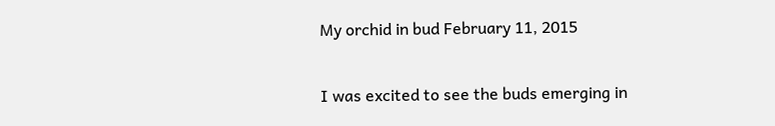My orchid in bud February 11, 2015

I was excited to see the buds emerging in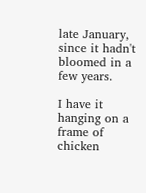late January, since it hadn't bloomed in a few years.

I have it hanging on a frame of chicken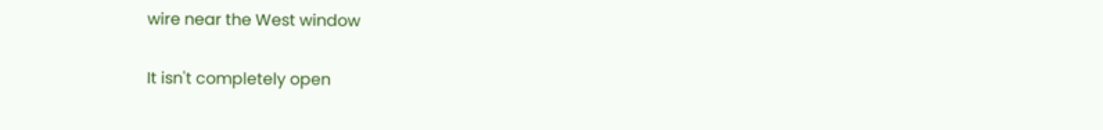wire near the West window

It isn't completely open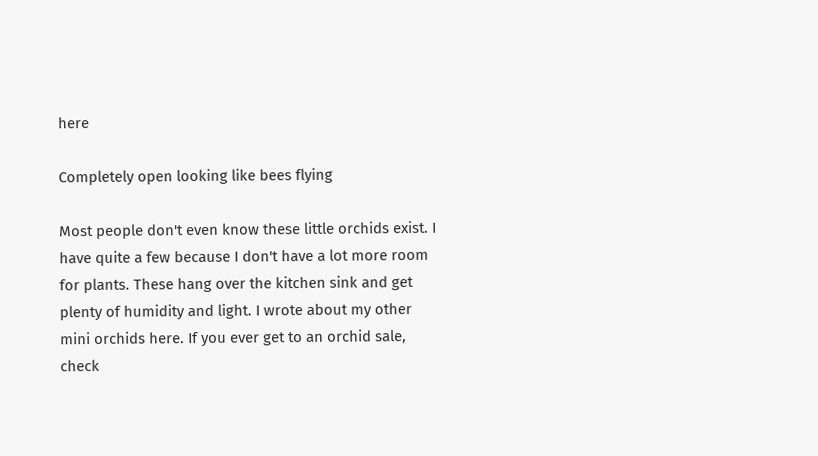here

Completely open looking like bees flying

Most people don't even know these little orchids exist. I have quite a few because I don't have a lot more room for plants. These hang over the kitchen sink and get plenty of humidity and light. I wrote about my other mini orchids here. If you ever get to an orchid sale, check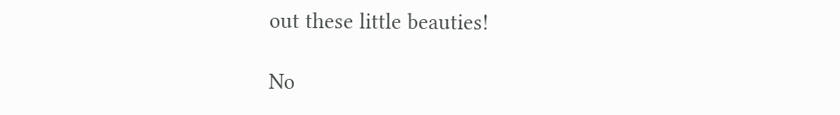out these little beauties!

No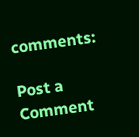comments:

Post a Comment